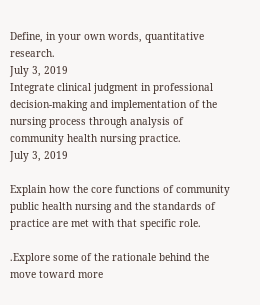Define, in your own words, quantitative research.
July 3, 2019
Integrate clinical judgment in professional decision-making and implementation of the nursing process through analysis of community health nursing practice.
July 3, 2019

Explain how the core functions of community public health nursing and the standards of practice are met with that specific role.

.Explore some of the rationale behind the move toward more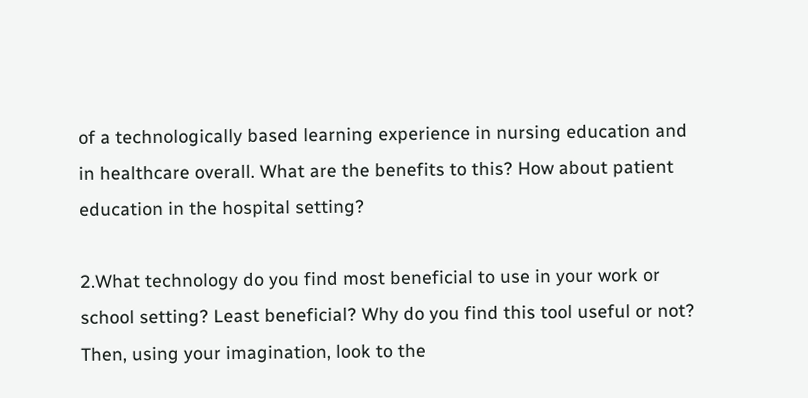of a technologically based learning experience in nursing education and in healthcare overall. What are the benefits to this? How about patient education in the hospital setting?

2.What technology do you find most beneficial to use in your work or school setting? Least beneficial? Why do you find this tool useful or not? Then, using your imagination, look to the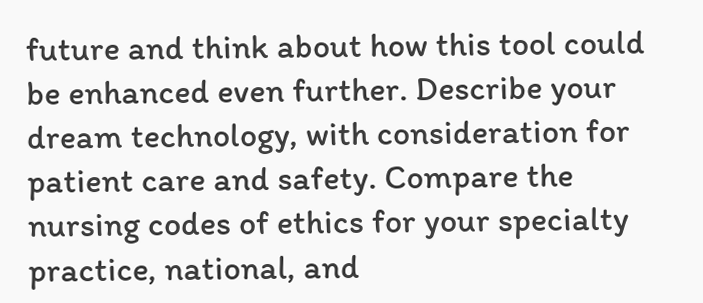future and think about how this tool could be enhanced even further. Describe your dream technology, with consideration for patient care and safety. Compare the nursing codes of ethics for your specialty practice, national, and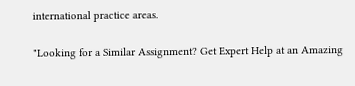international practice areas.

"Looking for a Similar Assignment? Get Expert Help at an Amazing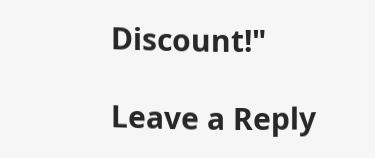Discount!"

Leave a Reply